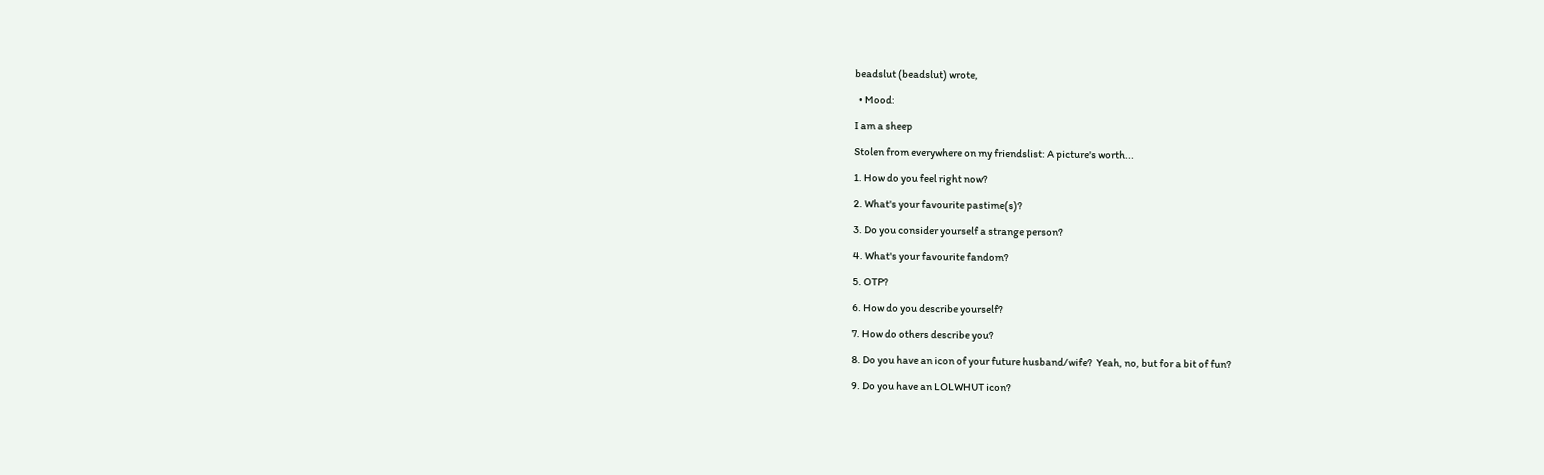beadslut (beadslut) wrote,

  • Mood:

I am a sheep

Stolen from everywhere on my friendslist: A picture's worth...

1. How do you feel right now?

2. What's your favourite pastime(s)?

3. Do you consider yourself a strange person?

4. What's your favourite fandom?

5. OTP?

6. How do you describe yourself?

7. How do others describe you?

8. Do you have an icon of your future husband/wife?  Yeah, no, but for a bit of fun?

9. Do you have an LOLWHUT icon?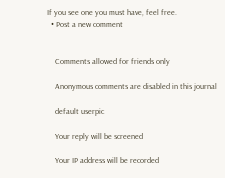If you see one you must have, feel free.
  • Post a new comment


    Comments allowed for friends only

    Anonymous comments are disabled in this journal

    default userpic

    Your reply will be screened

    Your IP address will be recorded